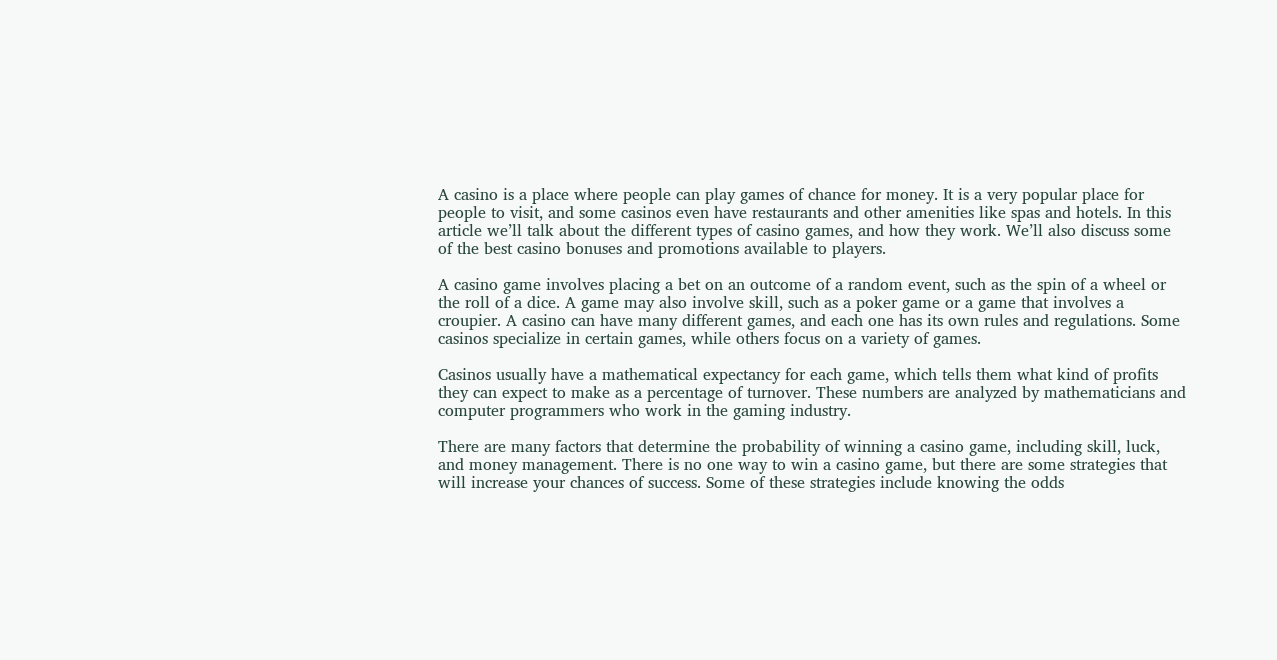A casino is a place where people can play games of chance for money. It is a very popular place for people to visit, and some casinos even have restaurants and other amenities like spas and hotels. In this article we’ll talk about the different types of casino games, and how they work. We’ll also discuss some of the best casino bonuses and promotions available to players.

A casino game involves placing a bet on an outcome of a random event, such as the spin of a wheel or the roll of a dice. A game may also involve skill, such as a poker game or a game that involves a croupier. A casino can have many different games, and each one has its own rules and regulations. Some casinos specialize in certain games, while others focus on a variety of games.

Casinos usually have a mathematical expectancy for each game, which tells them what kind of profits they can expect to make as a percentage of turnover. These numbers are analyzed by mathematicians and computer programmers who work in the gaming industry.

There are many factors that determine the probability of winning a casino game, including skill, luck, and money management. There is no one way to win a casino game, but there are some strategies that will increase your chances of success. Some of these strategies include knowing the odds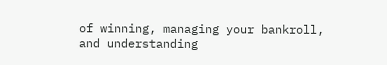of winning, managing your bankroll, and understanding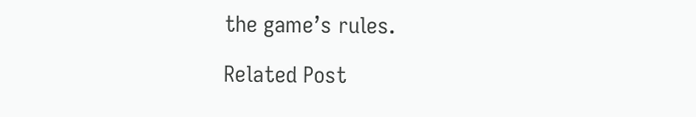the game’s rules.

Related Post